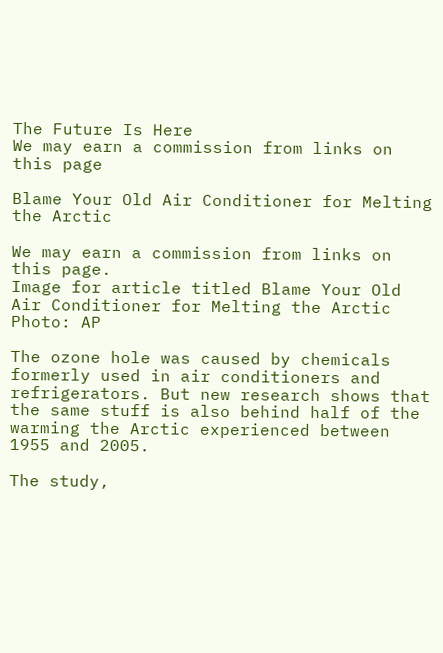The Future Is Here
We may earn a commission from links on this page

Blame Your Old Air Conditioner for Melting the Arctic

We may earn a commission from links on this page.
Image for article titled Blame Your Old Air Conditioner for Melting the Arctic
Photo: AP

The ozone hole was caused by chemicals formerly used in air conditioners and refrigerators. But new research shows that the same stuff is also behind half of the warming the Arctic experienced between 1955 and 2005.

The study,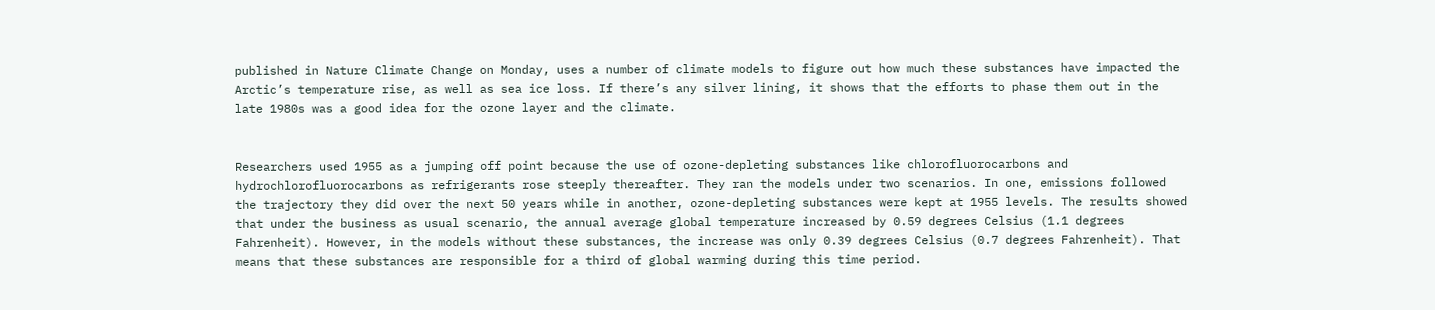published in Nature Climate Change on Monday, uses a number of climate models to figure out how much these substances have impacted the Arctic’s temperature rise, as well as sea ice loss. If there’s any silver lining, it shows that the efforts to phase them out in the late 1980s was a good idea for the ozone layer and the climate.


Researchers used 1955 as a jumping off point because the use of ozone-depleting substances like chlorofluorocarbons and hydrochlorofluorocarbons as refrigerants rose steeply thereafter. They ran the models under two scenarios. In one, emissions followed the trajectory they did over the next 50 years while in another, ozone-depleting substances were kept at 1955 levels. The results showed that under the business as usual scenario, the annual average global temperature increased by 0.59 degrees Celsius (1.1 degrees Fahrenheit). However, in the models without these substances, the increase was only 0.39 degrees Celsius (0.7 degrees Fahrenheit). That means that these substances are responsible for a third of global warming during this time period.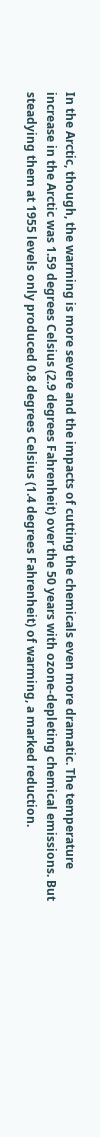In the Arctic, though, the warming is more severe and the impacts of cutting the chemicals even more dramatic. The temperature increase in the Arctic was 1.59 degrees Celsius (2.9 degrees Fahrenheit) over the 50 years with ozone-depleting chemical emissions. But steadying them at 1955 levels only produced 0.8 degrees Celsius (1.4 degrees Fahrenheit) of warming, a marked reduction.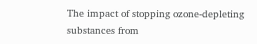The impact of stopping ozone-depleting substances from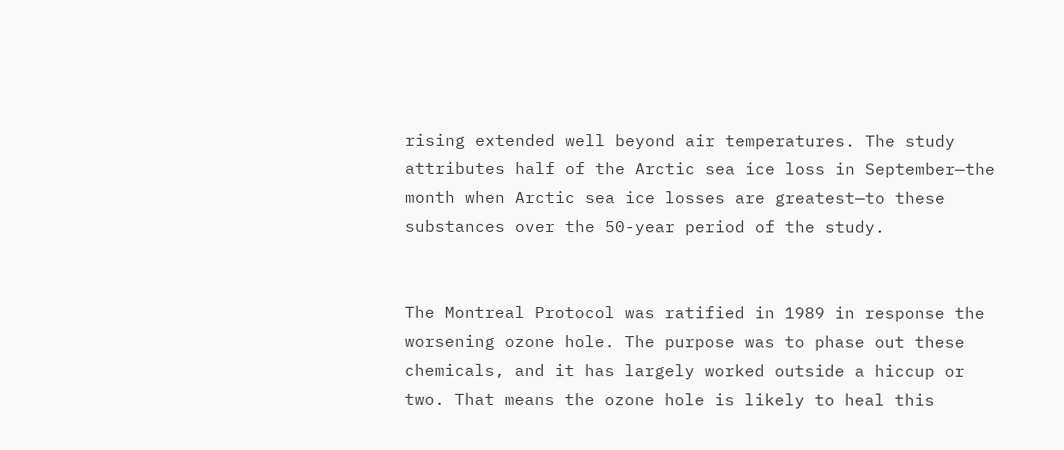rising extended well beyond air temperatures. The study attributes half of the Arctic sea ice loss in September—the month when Arctic sea ice losses are greatest—to these substances over the 50-year period of the study.


The Montreal Protocol was ratified in 1989 in response the worsening ozone hole. The purpose was to phase out these chemicals, and it has largely worked outside a hiccup or two. That means the ozone hole is likely to heal this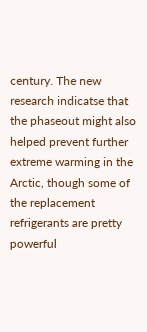century. The new research indicatse that the phaseout might also helped prevent further extreme warming in the Arctic, though some of the replacement refrigerants are pretty powerful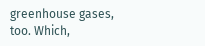greenhouse gases, too. Which,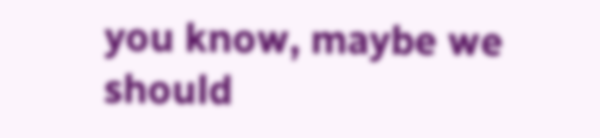you know, maybe we should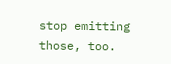stop emitting those, too.